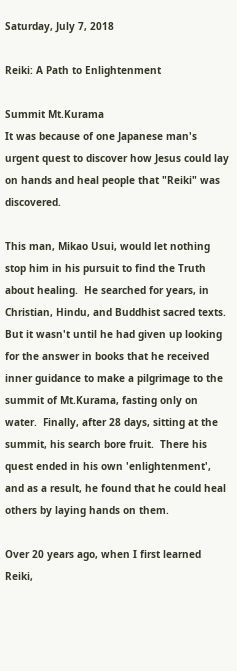Saturday, July 7, 2018

Reiki: A Path to Enlightenment

Summit Mt.Kurama
It was because of one Japanese man's urgent quest to discover how Jesus could lay on hands and heal people that "Reiki" was discovered.

This man, Mikao Usui, would let nothing stop him in his pursuit to find the Truth about healing.  He searched for years, in Christian, Hindu, and Buddhist sacred texts.  But it wasn't until he had given up looking for the answer in books that he received inner guidance to make a pilgrimage to the summit of Mt.Kurama, fasting only on water.  Finally, after 28 days, sitting at the summit, his search bore fruit.  There his quest ended in his own 'enlightenment', and as a result, he found that he could heal others by laying hands on them.

Over 20 years ago, when I first learned Reiki,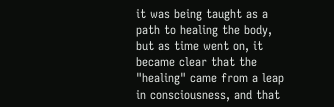it was being taught as a path to healing the body, but as time went on, it became clear that the "healing" came from a leap in consciousness, and that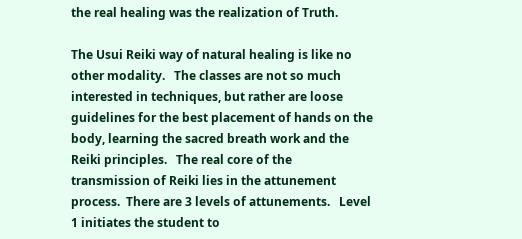the real healing was the realization of Truth.

The Usui Reiki way of natural healing is like no other modality.   The classes are not so much interested in techniques, but rather are loose guidelines for the best placement of hands on the body, learning the sacred breath work and the Reiki principles.   The real core of the transmission of Reiki lies in the attunement process.  There are 3 levels of attunements.   Level 1 initiates the student to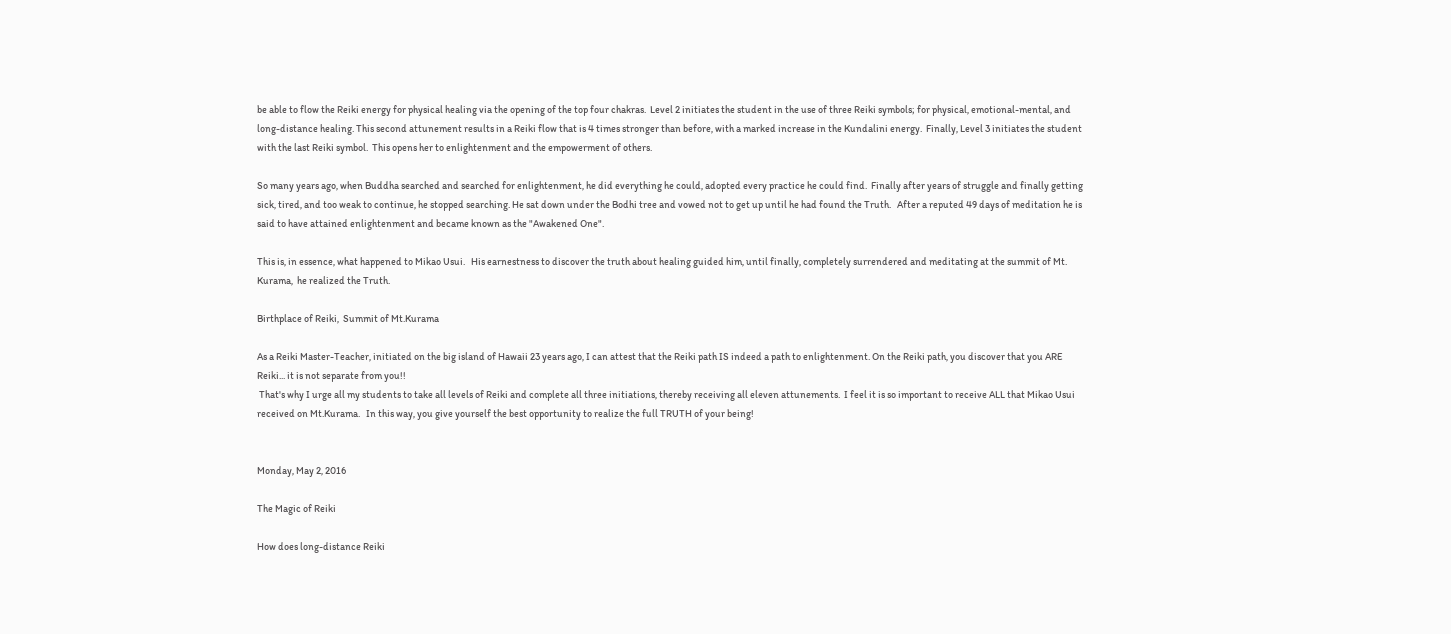be able to flow the Reiki energy for physical healing via the opening of the top four chakras.  Level 2 initiates the student in the use of three Reiki symbols; for physical, emotional-mental, and long-distance healing. This second attunement results in a Reiki flow that is 4 times stronger than before, with a marked increase in the Kundalini energy.  Finally, Level 3 initiates the student with the last Reiki symbol.  This opens her to enlightenment and the empowerment of others.

So many years ago, when Buddha searched and searched for enlightenment, he did everything he could, adopted every practice he could find.  Finally after years of struggle and finally getting sick, tired, and too weak to continue, he stopped searching. He sat down under the Bodhi tree and vowed not to get up until he had found the Truth.   After a reputed 49 days of meditation he is said to have attained enlightenment and became known as the "Awakened One".

This is, in essence, what happened to Mikao Usui.   His earnestness to discover the truth about healing guided him, until finally, completely surrendered and meditating at the summit of Mt. Kurama,  he realized the Truth.

Birthplace of Reiki,  Summit of Mt.Kurama

As a Reiki Master-Teacher, initiated on the big island of Hawaii 23 years ago, I can attest that the Reiki path IS indeed a path to enlightenment. On the Reiki path, you discover that you ARE Reiki... it is not separate from you!!
 That's why I urge all my students to take all levels of Reiki and complete all three initiations, thereby receiving all eleven attunements.  I feel it is so important to receive ALL that Mikao Usui received on Mt.Kurama.   In this way, you give yourself the best opportunity to realize the full TRUTH of your being!


Monday, May 2, 2016

The Magic of Reiki

How does long-distance Reiki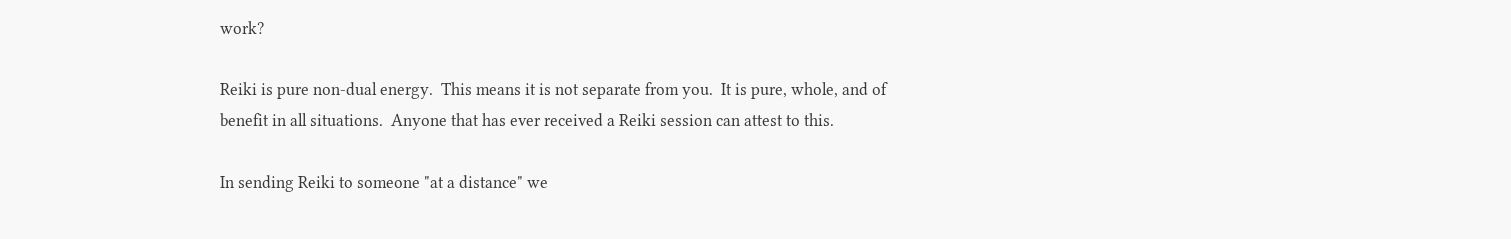work?

Reiki is pure non-dual energy.  This means it is not separate from you.  It is pure, whole, and of benefit in all situations.  Anyone that has ever received a Reiki session can attest to this.

In sending Reiki to someone "at a distance" we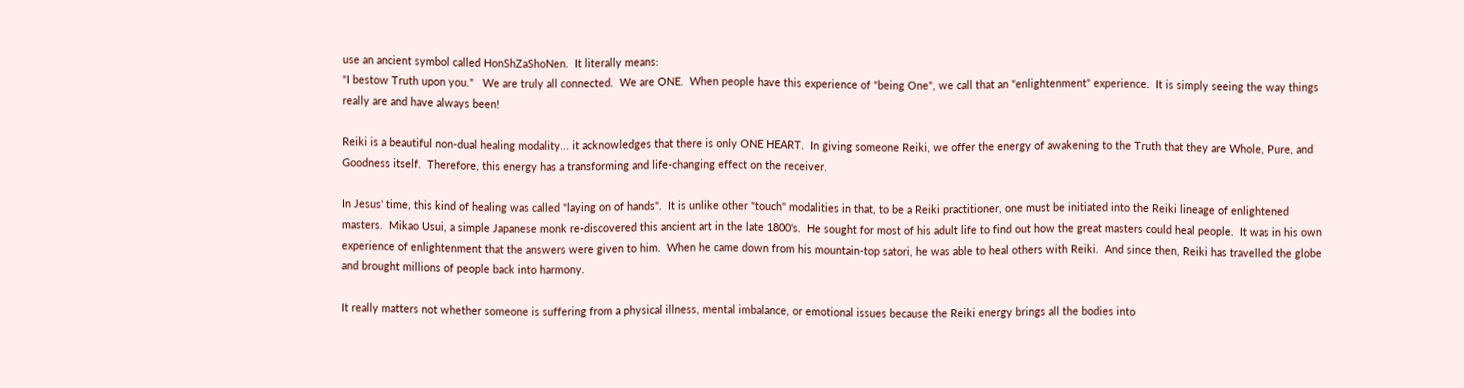use an ancient symbol called HonShZaShoNen.  It literally means:
"I bestow Truth upon you."   We are truly all connected.  We are ONE.  When people have this experience of "being One", we call that an "enlightenment" experience.  It is simply seeing the way things really are and have always been!

Reiki is a beautiful non-dual healing modality... it acknowledges that there is only ONE HEART.  In giving someone Reiki, we offer the energy of awakening to the Truth that they are Whole, Pure, and Goodness itself.  Therefore, this energy has a transforming and life-changing effect on the receiver.

In Jesus' time, this kind of healing was called "laying on of hands".  It is unlike other "touch" modalities in that, to be a Reiki practitioner, one must be initiated into the Reiki lineage of enlightened masters.  Mikao Usui, a simple Japanese monk re-discovered this ancient art in the late 1800's.  He sought for most of his adult life to find out how the great masters could heal people.  It was in his own experience of enlightenment that the answers were given to him.  When he came down from his mountain-top satori, he was able to heal others with Reiki.  And since then, Reiki has travelled the globe and brought millions of people back into harmony.

It really matters not whether someone is suffering from a physical illness, mental imbalance, or emotional issues because the Reiki energy brings all the bodies into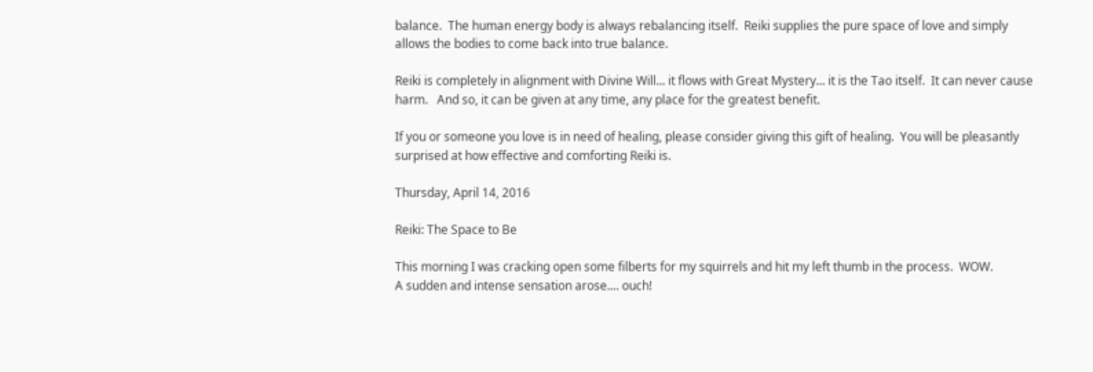balance.  The human energy body is always rebalancing itself.  Reiki supplies the pure space of love and simply allows the bodies to come back into true balance.

Reiki is completely in alignment with Divine Will... it flows with Great Mystery... it is the Tao itself.  It can never cause harm.   And so, it can be given at any time, any place for the greatest benefit.

If you or someone you love is in need of healing, please consider giving this gift of healing.  You will be pleasantly surprised at how effective and comforting Reiki is.

Thursday, April 14, 2016

Reiki: The Space to Be

This morning I was cracking open some filberts for my squirrels and hit my left thumb in the process.  WOW.
A sudden and intense sensation arose.... ouch!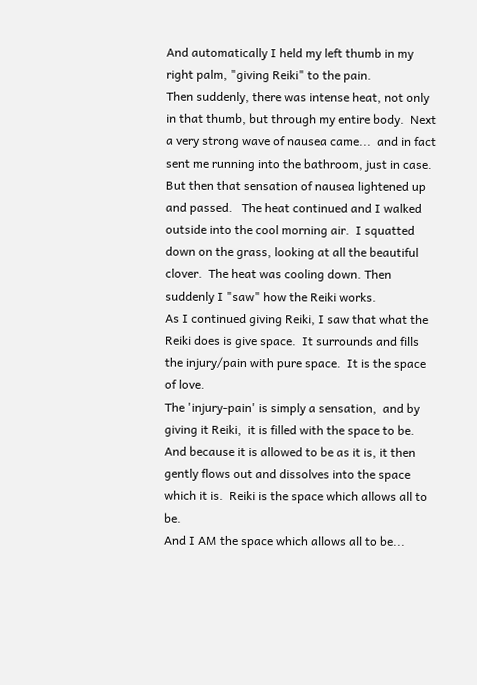And automatically I held my left thumb in my right palm, "giving Reiki" to the pain.
Then suddenly, there was intense heat, not only in that thumb, but through my entire body.  Next a very strong wave of nausea came...  and in fact sent me running into the bathroom, just in case.  But then that sensation of nausea lightened up and passed.   The heat continued and I walked outside into the cool morning air.  I squatted down on the grass, looking at all the beautiful clover.  The heat was cooling down. Then suddenly I "saw" how the Reiki works.
As I continued giving Reiki, I saw that what the Reiki does is give space.  It surrounds and fills the injury/pain with pure space.  It is the space of love.
The 'injury-pain' is simply a sensation,  and by giving it Reiki,  it is filled with the space to be. And because it is allowed to be as it is, it then gently flows out and dissolves into the space which it is.  Reiki is the space which allows all to be.
And I AM the space which allows all to be...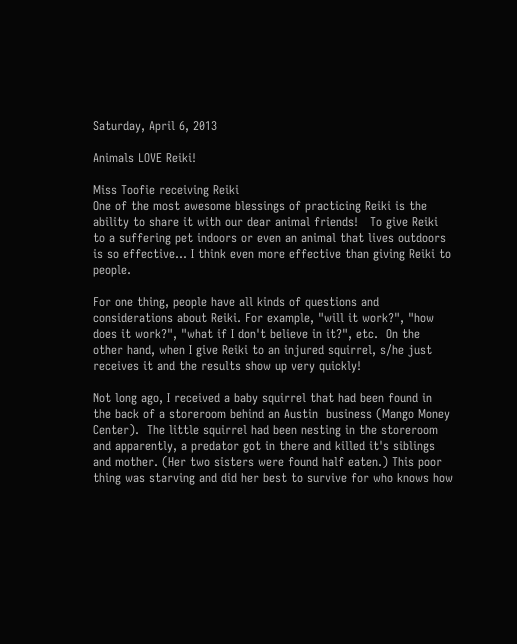Saturday, April 6, 2013

Animals LOVE Reiki!

Miss Toofie receiving Reiki
One of the most awesome blessings of practicing Reiki is the ability to share it with our dear animal friends!   To give Reiki to a suffering pet indoors or even an animal that lives outdoors is so effective... I think even more effective than giving Reiki to people.

For one thing, people have all kinds of questions and considerations about Reiki. For example, "will it work?", "how does it work?", "what if I don't believe in it?", etc.  On the other hand, when I give Reiki to an injured squirrel, s/he just receives it and the results show up very quickly!

Not long ago, I received a baby squirrel that had been found in the back of a storeroom behind an Austin  business (Mango Money Center).  The little squirrel had been nesting in the storeroom and apparently, a predator got in there and killed it's siblings and mother. (Her two sisters were found half eaten.) This poor thing was starving and did her best to survive for who knows how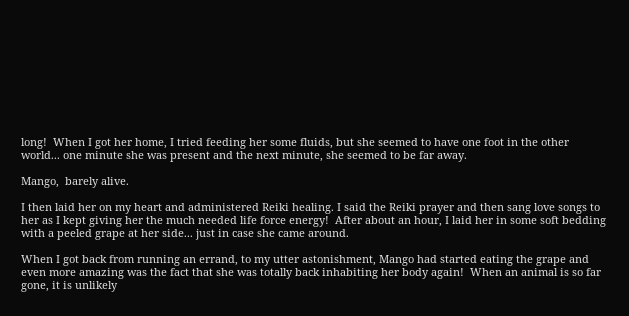long!  When I got her home, I tried feeding her some fluids, but she seemed to have one foot in the other world... one minute she was present and the next minute, she seemed to be far away.

Mango,  barely alive.

I then laid her on my heart and administered Reiki healing. I said the Reiki prayer and then sang love songs to her as I kept giving her the much needed life force energy!  After about an hour, I laid her in some soft bedding with a peeled grape at her side... just in case she came around.

When I got back from running an errand, to my utter astonishment, Mango had started eating the grape and even more amazing was the fact that she was totally back inhabiting her body again!  When an animal is so far gone, it is unlikely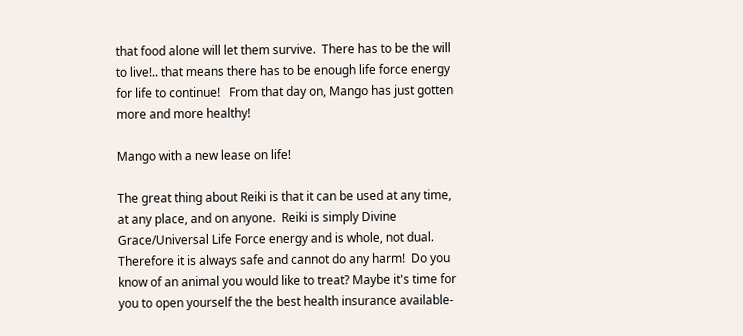that food alone will let them survive.  There has to be the will to live!.. that means there has to be enough life force energy for life to continue!   From that day on, Mango has just gotten more and more healthy!

Mango with a new lease on life!

The great thing about Reiki is that it can be used at any time, at any place, and on anyone.  Reiki is simply Divine Grace/Universal Life Force energy and is whole, not dual. Therefore it is always safe and cannot do any harm!  Do you know of an animal you would like to treat? Maybe it's time for you to open yourself the the best health insurance available-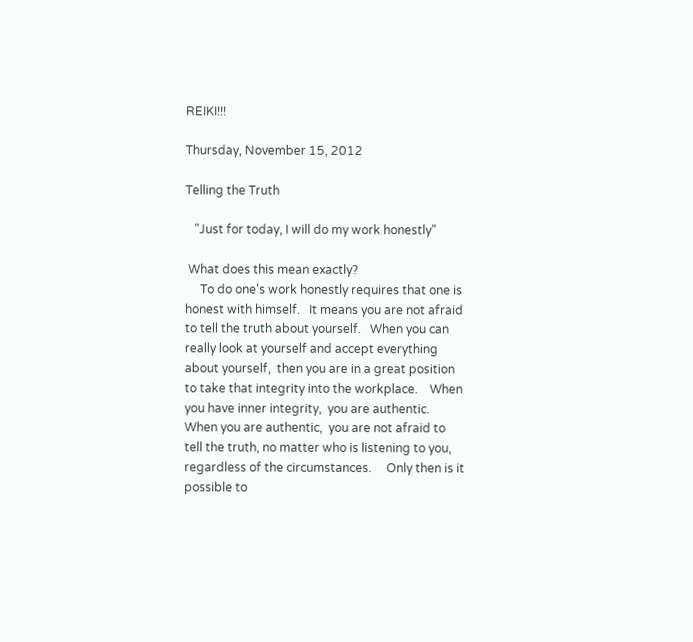REIKI!!!

Thursday, November 15, 2012

Telling the Truth

   "Just for today, I will do my work honestly"

 What does this mean exactly?
     To do one's work honestly requires that one is honest with himself.   It means you are not afraid to tell the truth about yourself.   When you can really look at yourself and accept everything about yourself,  then you are in a great position to take that integrity into the workplace.    When you have inner integrity,  you are authentic.   When you are authentic,  you are not afraid to tell the truth, no matter who is listening to you, regardless of the circumstances.     Only then is it possible to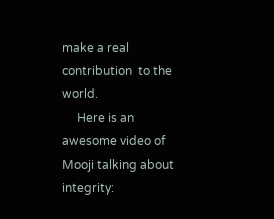make a real contribution  to the world.
     Here is an awesome video of Mooji talking about integrity: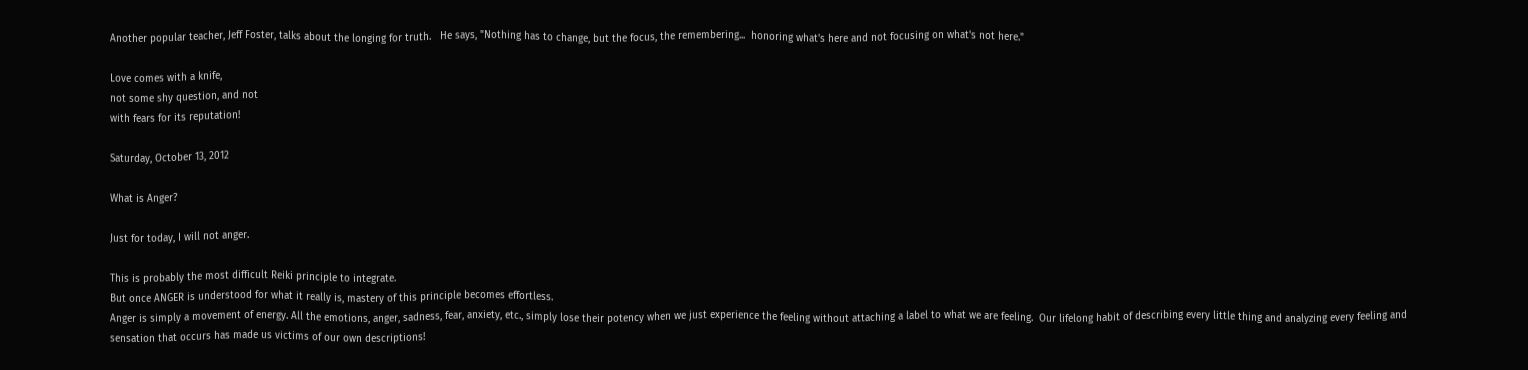Another popular teacher, Jeff Foster, talks about the longing for truth.   He says, "Nothing has to change, but the focus, the remembering...  honoring what's here and not focusing on what's not here."

Love comes with a knife,
not some shy question, and not
with fears for its reputation!

Saturday, October 13, 2012

What is Anger?

Just for today, I will not anger.

This is probably the most difficult Reiki principle to integrate.
But once ANGER is understood for what it really is, mastery of this principle becomes effortless.
Anger is simply a movement of energy. All the emotions, anger, sadness, fear, anxiety, etc., simply lose their potency when we just experience the feeling without attaching a label to what we are feeling.  Our lifelong habit of describing every little thing and analyzing every feeling and sensation that occurs has made us victims of our own descriptions!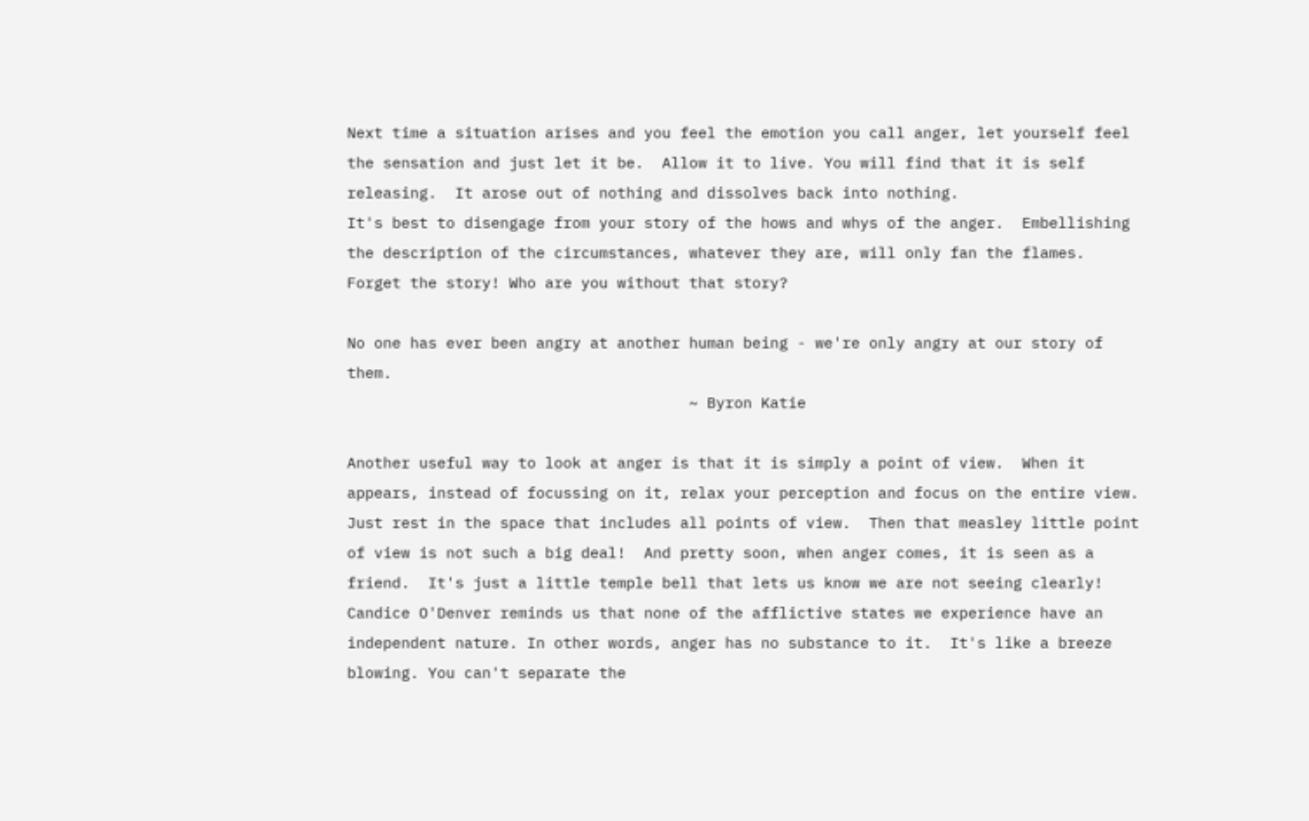Next time a situation arises and you feel the emotion you call anger, let yourself feel the sensation and just let it be.  Allow it to live. You will find that it is self releasing.  It arose out of nothing and dissolves back into nothing.
It's best to disengage from your story of the hows and whys of the anger.  Embellishing the description of the circumstances, whatever they are, will only fan the flames.
Forget the story! Who are you without that story?

No one has ever been angry at another human being - we're only angry at our story of them.
                                      ~ Byron Katie

Another useful way to look at anger is that it is simply a point of view.  When it appears, instead of focussing on it, relax your perception and focus on the entire view. Just rest in the space that includes all points of view.  Then that measley little point of view is not such a big deal!  And pretty soon, when anger comes, it is seen as a friend.  It's just a little temple bell that lets us know we are not seeing clearly!
Candice O'Denver reminds us that none of the afflictive states we experience have an independent nature. In other words, anger has no substance to it.  It's like a breeze blowing. You can't separate the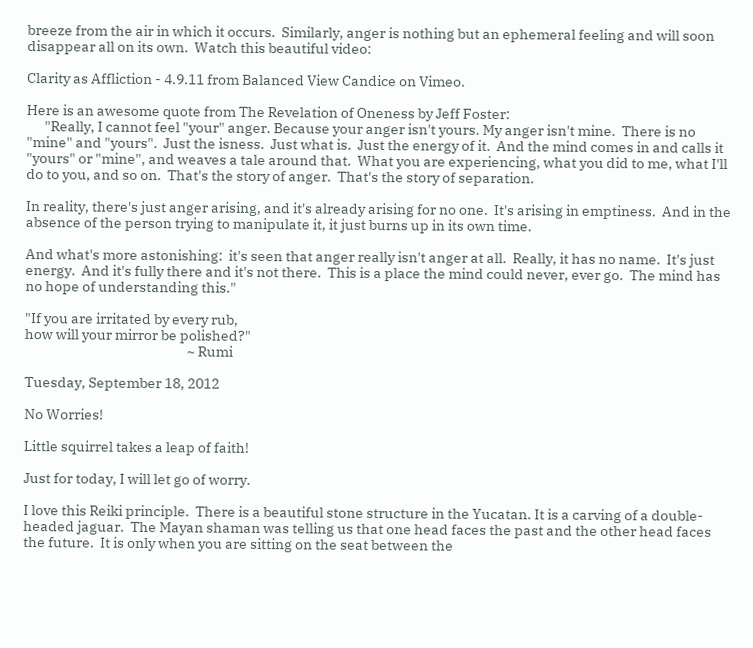breeze from the air in which it occurs.  Similarly, anger is nothing but an ephemeral feeling and will soon disappear all on its own.  Watch this beautiful video:

Clarity as Affliction - 4.9.11 from Balanced View Candice on Vimeo.

Here is an awesome quote from The Revelation of Oneness by Jeff Foster:
      "Really, I cannot feel "your" anger. Because your anger isn't yours. My anger isn't mine.  There is no "mine" and "yours".  Just the isness.  Just what is.  Just the energy of it.  And the mind comes in and calls it "yours" or "mine", and weaves a tale around that.  What you are experiencing, what you did to me, what I'll do to you, and so on.  That's the story of anger.  That's the story of separation.

In reality, there's just anger arising, and it's already arising for no one.  It's arising in emptiness.  And in the absence of the person trying to manipulate it, it just burns up in its own time.

And what's more astonishing:  it's seen that anger really isn't anger at all.  Really, it has no name.  It's just energy.  And it's fully there and it's not there.  This is a place the mind could never, ever go.  The mind has no hope of understanding this."

"If you are irritated by every rub,
how will your mirror be polished?"
                                                      ~ Rumi

Tuesday, September 18, 2012

No Worries!

Little squirrel takes a leap of faith!

Just for today, I will let go of worry.

I love this Reiki principle.  There is a beautiful stone structure in the Yucatan. It is a carving of a double-headed jaguar.  The Mayan shaman was telling us that one head faces the past and the other head faces the future.  It is only when you are sitting on the seat between the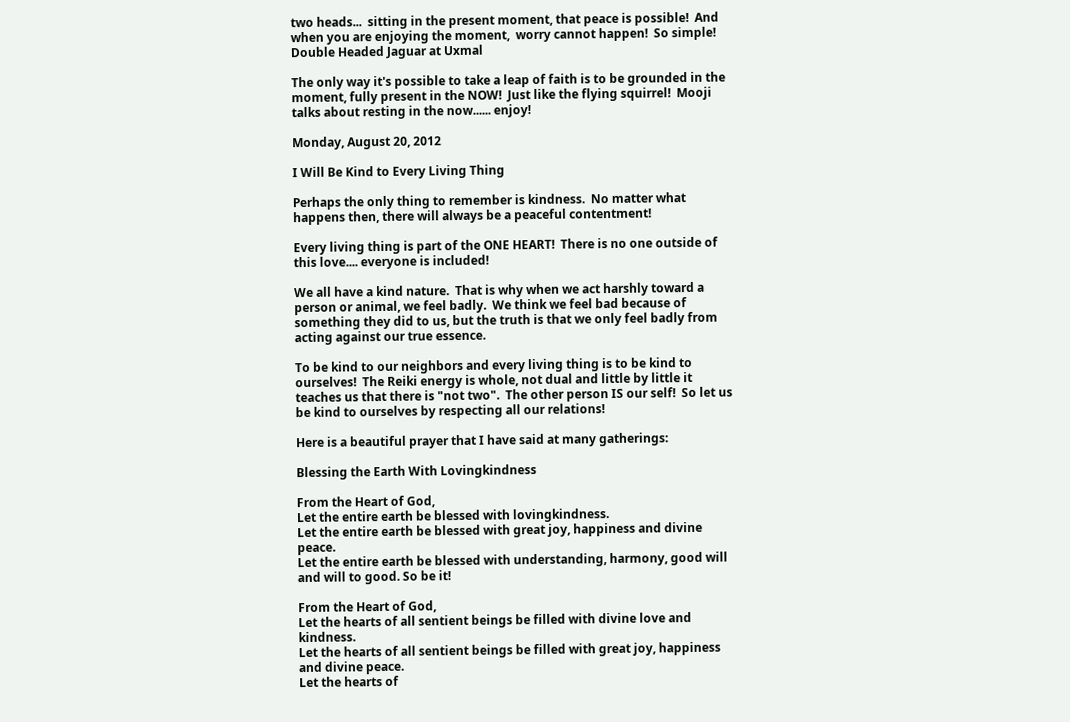two heads...  sitting in the present moment, that peace is possible!  And when you are enjoying the moment,  worry cannot happen!  So simple!
Double Headed Jaguar at Uxmal

The only way it's possible to take a leap of faith is to be grounded in the moment, fully present in the NOW!  Just like the flying squirrel!  Mooji talks about resting in the now...... enjoy!

Monday, August 20, 2012

I Will Be Kind to Every Living Thing

Perhaps the only thing to remember is kindness.  No matter what happens then, there will always be a peaceful contentment!

Every living thing is part of the ONE HEART!  There is no one outside of this love.... everyone is included!

We all have a kind nature.  That is why when we act harshly toward a person or animal, we feel badly.  We think we feel bad because of something they did to us, but the truth is that we only feel badly from acting against our true essence.

To be kind to our neighbors and every living thing is to be kind to ourselves!  The Reiki energy is whole, not dual and little by little it teaches us that there is "not two".  The other person IS our self!  So let us be kind to ourselves by respecting all our relations!

Here is a beautiful prayer that I have said at many gatherings:

Blessing the Earth With Lovingkindness

From the Heart of God,
Let the entire earth be blessed with lovingkindness.
Let the entire earth be blessed with great joy, happiness and divine peace.
Let the entire earth be blessed with understanding, harmony, good will and will to good. So be it!

From the Heart of God,
Let the hearts of all sentient beings be filled with divine love and kindness.
Let the hearts of all sentient beings be filled with great joy, happiness and divine peace.
Let the hearts of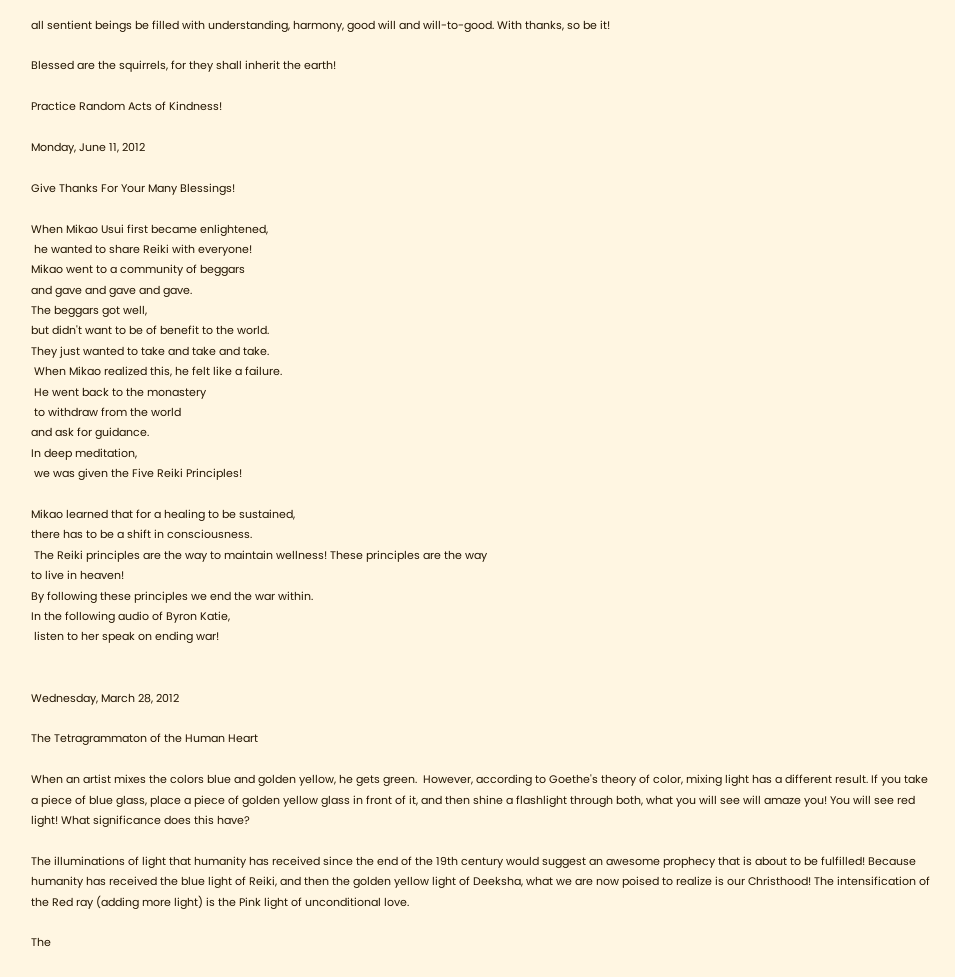all sentient beings be filled with understanding, harmony, good will and will-to-good. With thanks, so be it!

Blessed are the squirrels, for they shall inherit the earth!

Practice Random Acts of Kindness!

Monday, June 11, 2012

Give Thanks For Your Many Blessings!

When Mikao Usui first became enlightened,
 he wanted to share Reiki with everyone!
Mikao went to a community of beggars
and gave and gave and gave.
The beggars got well,
but didn't want to be of benefit to the world.
They just wanted to take and take and take.
 When Mikao realized this, he felt like a failure.
 He went back to the monastery
 to withdraw from the world
and ask for guidance.
In deep meditation,
 we was given the Five Reiki Principles!

Mikao learned that for a healing to be sustained,
there has to be a shift in consciousness.
 The Reiki principles are the way to maintain wellness! These principles are the way
to live in heaven!
By following these principles we end the war within.
In the following audio of Byron Katie,
 listen to her speak on ending war!


Wednesday, March 28, 2012

The Tetragrammaton of the Human Heart

When an artist mixes the colors blue and golden yellow, he gets green.  However, according to Goethe's theory of color, mixing light has a different result. If you take a piece of blue glass, place a piece of golden yellow glass in front of it, and then shine a flashlight through both, what you will see will amaze you! You will see red light! What significance does this have?

The illuminations of light that humanity has received since the end of the 19th century would suggest an awesome prophecy that is about to be fulfilled! Because humanity has received the blue light of Reiki, and then the golden yellow light of Deeksha, what we are now poised to realize is our Christhood! The intensification of the Red ray (adding more light) is the Pink light of unconditional love.

The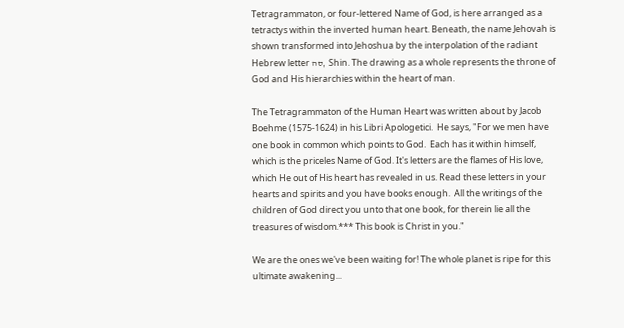Tetragrammaton, or four-lettered Name of God, is here arranged as a tetractys within the inverted human heart. Beneath, the name Jehovah is shown transformed into Jehoshua by the interpolation of the radiant Hebrew letter סה, Shin. The drawing as a whole represents the throne of God and His hierarchies within the heart of man.

The Tetragrammaton of the Human Heart was written about by Jacob Boehme (1575-1624) in his Libri Apologetici.  He says, "For we men have one book in common which points to God.  Each has it within himself, which is the priceles Name of God. It's letters are the flames of His love, which He out of His heart has revealed in us. Read these letters in your hearts and spirits and you have books enough.  All the writings of the children of God direct you unto that one book, for therein lie all the treasures of wisdom.*** This book is Christ in you."

We are the ones we've been waiting for! The whole planet is ripe for this ultimate awakening...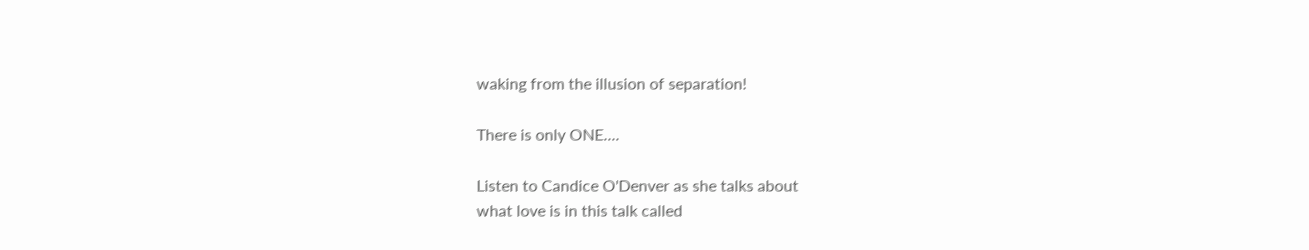waking from the illusion of separation!

There is only ONE....

Listen to Candice O'Denver as she talks about
what love is in this talk called